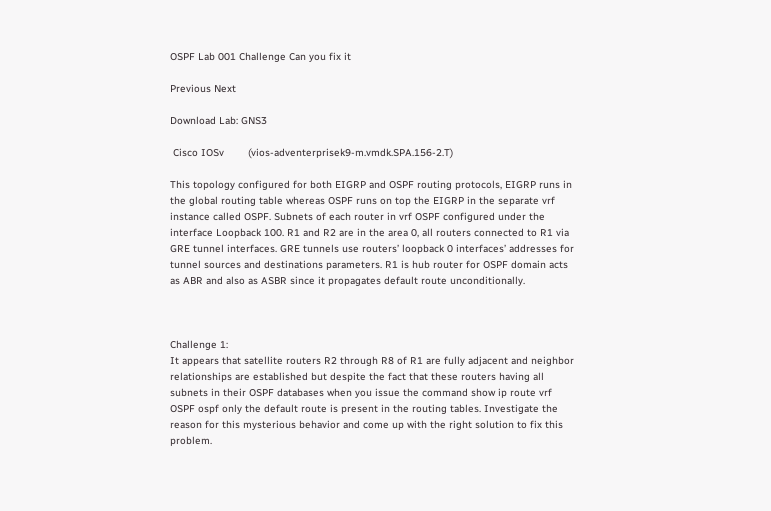OSPF Lab 001 Challenge Can you fix it

Previous Next

Download Lab: GNS3

 Cisco IOSv        (vios-adventerprisek9-m.vmdk.SPA.156-2.T)

This topology configured for both EIGRP and OSPF routing protocols, EIGRP runs in the global routing table whereas OSPF runs on top the EIGRP in the separate vrf instance called OSPF. Subnets of each router in vrf OSPF configured under the interface Loopback 100. R1 and R2 are in the area 0, all routers connected to R1 via GRE tunnel interfaces. GRE tunnels use routers’ loopback 0 interfaces’ addresses for tunnel sources and destinations parameters. R1 is hub router for OSPF domain acts as ABR and also as ASBR since it propagates default route unconditionally.



Challenge 1:
It appears that satellite routers R2 through R8 of R1 are fully adjacent and neighbor relationships are established but despite the fact that these routers having all subnets in their OSPF databases when you issue the command show ip route vrf OSPF ospf only the default route is present in the routing tables. Investigate the reason for this mysterious behavior and come up with the right solution to fix this problem.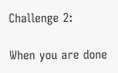Challenge 2:

When you are done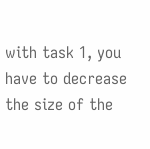with task 1, you have to decrease the size of the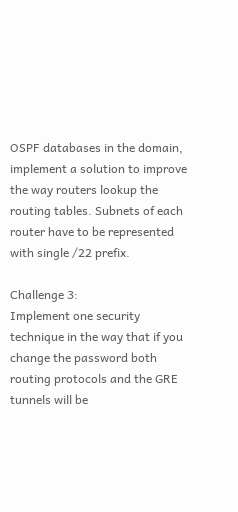OSPF databases in the domain, implement a solution to improve the way routers lookup the routing tables. Subnets of each router have to be represented with single /22 prefix.

Challenge 3:
Implement one security technique in the way that if you change the password both routing protocols and the GRE tunnels will be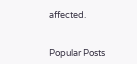affected.


Popular Posts